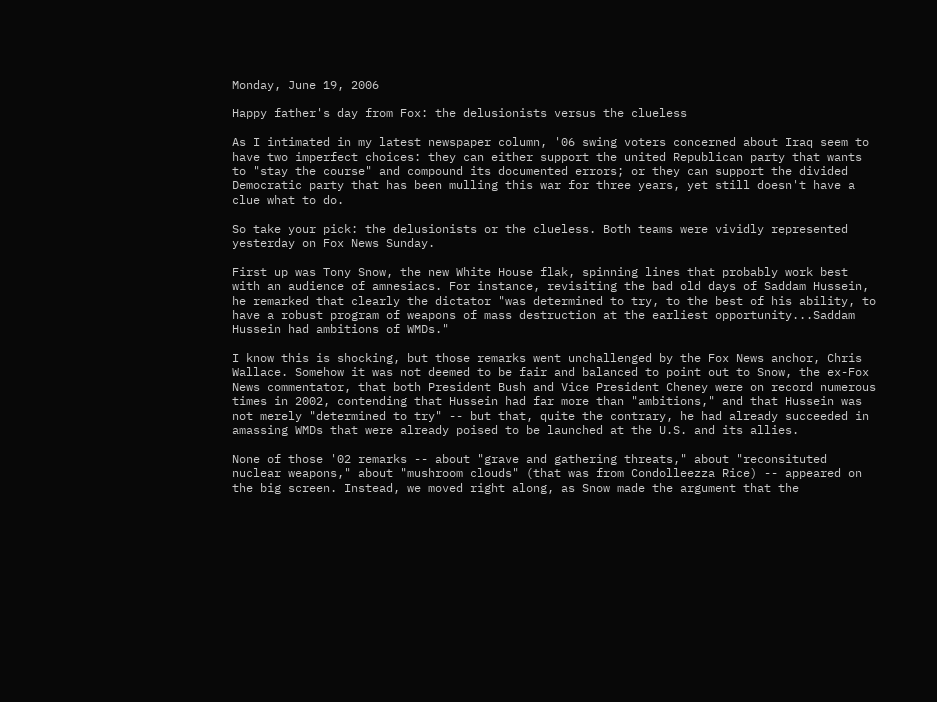Monday, June 19, 2006

Happy father's day from Fox: the delusionists versus the clueless

As I intimated in my latest newspaper column, '06 swing voters concerned about Iraq seem to have two imperfect choices: they can either support the united Republican party that wants to "stay the course" and compound its documented errors; or they can support the divided Democratic party that has been mulling this war for three years, yet still doesn't have a clue what to do.

So take your pick: the delusionists or the clueless. Both teams were vividly represented yesterday on Fox News Sunday.

First up was Tony Snow, the new White House flak, spinning lines that probably work best with an audience of amnesiacs. For instance, revisiting the bad old days of Saddam Hussein, he remarked that clearly the dictator "was determined to try, to the best of his ability, to have a robust program of weapons of mass destruction at the earliest opportunity...Saddam Hussein had ambitions of WMDs."

I know this is shocking, but those remarks went unchallenged by the Fox News anchor, Chris Wallace. Somehow it was not deemed to be fair and balanced to point out to Snow, the ex-Fox News commentator, that both President Bush and Vice President Cheney were on record numerous times in 2002, contending that Hussein had far more than "ambitions," and that Hussein was not merely "determined to try" -- but that, quite the contrary, he had already succeeded in amassing WMDs that were already poised to be launched at the U.S. and its allies.

None of those '02 remarks -- about "grave and gathering threats," about "reconsituted nuclear weapons," about "mushroom clouds" (that was from Condolleezza Rice) -- appeared on the big screen. Instead, we moved right along, as Snow made the argument that the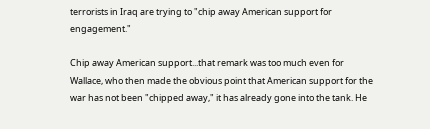terrorists in Iraq are trying to "chip away American support for engagement."

Chip away American support...that remark was too much even for Wallace, who then made the obvious point that American support for the war has not been "chipped away," it has already gone into the tank. He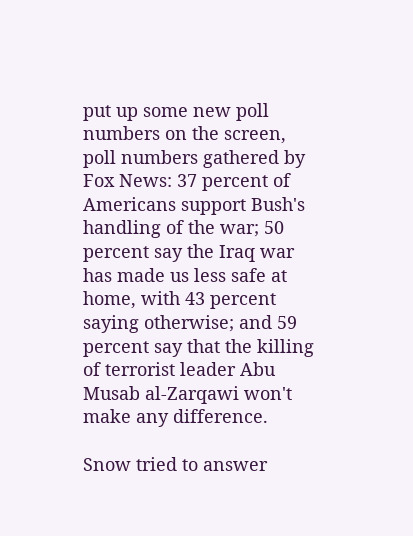put up some new poll numbers on the screen, poll numbers gathered by Fox News: 37 percent of Americans support Bush's handling of the war; 50 percent say the Iraq war has made us less safe at home, with 43 percent saying otherwise; and 59 percent say that the killing of terrorist leader Abu Musab al-Zarqawi won't make any difference.

Snow tried to answer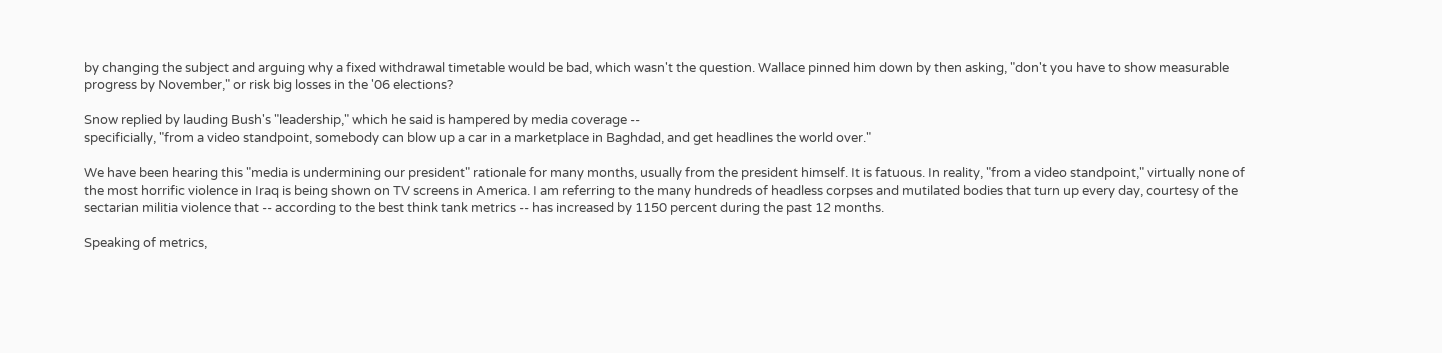by changing the subject and arguing why a fixed withdrawal timetable would be bad, which wasn't the question. Wallace pinned him down by then asking, "don't you have to show measurable progress by November," or risk big losses in the '06 elections?

Snow replied by lauding Bush's "leadership," which he said is hampered by media coverage --
specificially, "from a video standpoint, somebody can blow up a car in a marketplace in Baghdad, and get headlines the world over."

We have been hearing this "media is undermining our president" rationale for many months, usually from the president himself. It is fatuous. In reality, "from a video standpoint," virtually none of the most horrific violence in Iraq is being shown on TV screens in America. I am referring to the many hundreds of headless corpses and mutilated bodies that turn up every day, courtesy of the sectarian militia violence that -- according to the best think tank metrics -- has increased by 1150 percent during the past 12 months.

Speaking of metrics,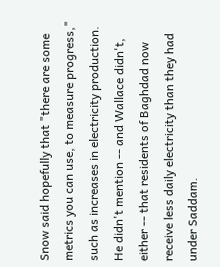Snow said hopefully that "there are some metrics you can use, to measure progress," such as increases in electricity production. He didn't mention -- and Wallace didn't, either -- that residents of Baghdad now receive less daily electricity than they had under Saddam.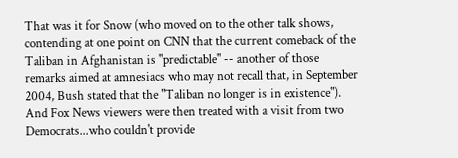That was it for Snow (who moved on to the other talk shows, contending at one point on CNN that the current comeback of the Taliban in Afghanistan is "predictable" -- another of those remarks aimed at amnesiacs who may not recall that, in September 2004, Bush stated that the "Taliban no longer is in existence"). And Fox News viewers were then treated with a visit from two Democrats...who couldn't provide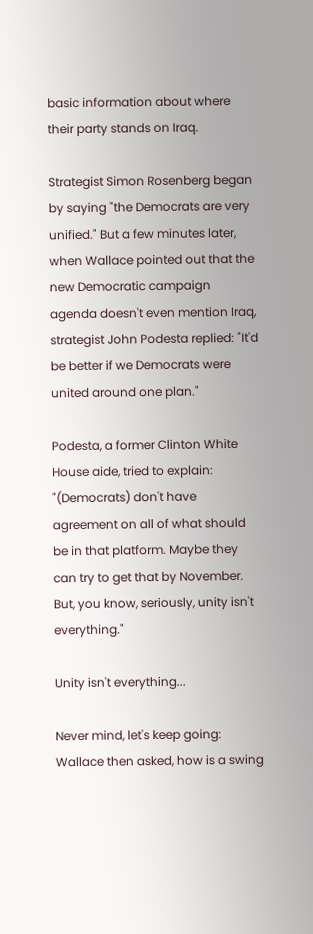basic information about where their party stands on Iraq.

Strategist Simon Rosenberg began by saying "the Democrats are very unified." But a few minutes later, when Wallace pointed out that the new Democratic campaign agenda doesn't even mention Iraq, strategist John Podesta replied: "It'd be better if we Democrats were united around one plan."

Podesta, a former Clinton White House aide, tried to explain: "(Democrats) don't have agreement on all of what should be in that platform. Maybe they can try to get that by November. But, you know, seriously, unity isn't everything."

Unity isn't everything...

Never mind, let's keep going: Wallace then asked, how is a swing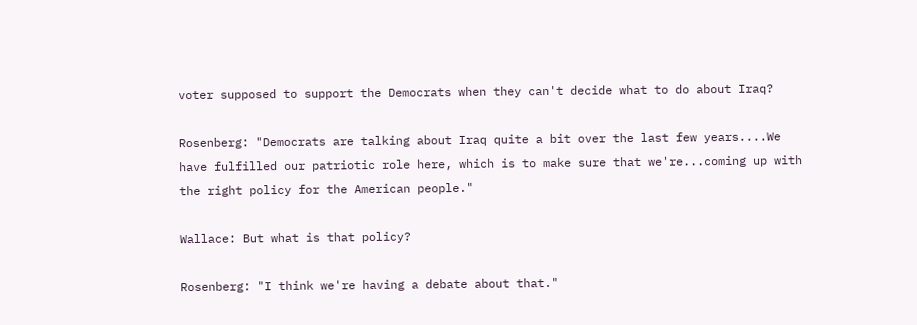voter supposed to support the Democrats when they can't decide what to do about Iraq?

Rosenberg: "Democrats are talking about Iraq quite a bit over the last few years....We have fulfilled our patriotic role here, which is to make sure that we're...coming up with the right policy for the American people."

Wallace: But what is that policy?

Rosenberg: "I think we're having a debate about that."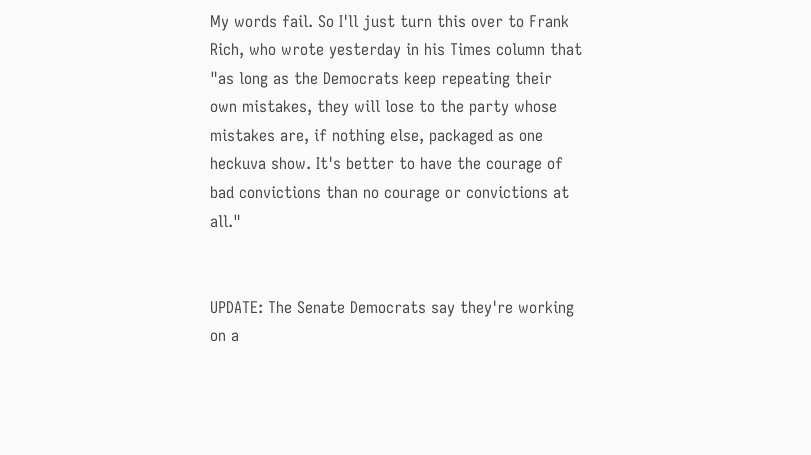My words fail. So I'll just turn this over to Frank Rich, who wrote yesterday in his Times column that "as long as the Democrats keep repeating their own mistakes, they will lose to the party whose mistakes are, if nothing else, packaged as one heckuva show. It's better to have the courage of bad convictions than no courage or convictions at all."


UPDATE: The Senate Democrats say they're working on a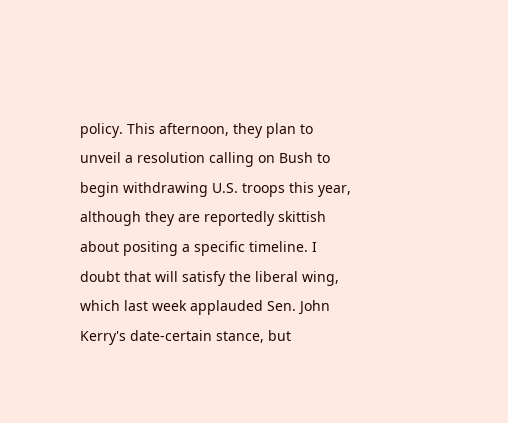policy. This afternoon, they plan to unveil a resolution calling on Bush to begin withdrawing U.S. troops this year, although they are reportedly skittish about positing a specific timeline. I doubt that will satisfy the liberal wing, which last week applauded Sen. John Kerry's date-certain stance, but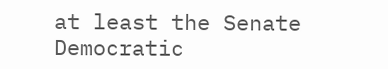at least the Senate Democratic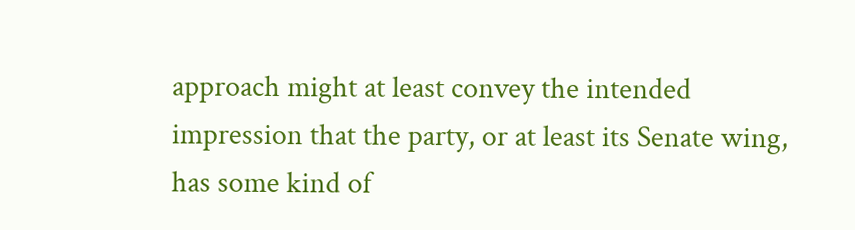approach might at least convey the intended impression that the party, or at least its Senate wing, has some kind of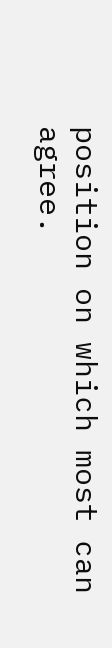position on which most can agree.